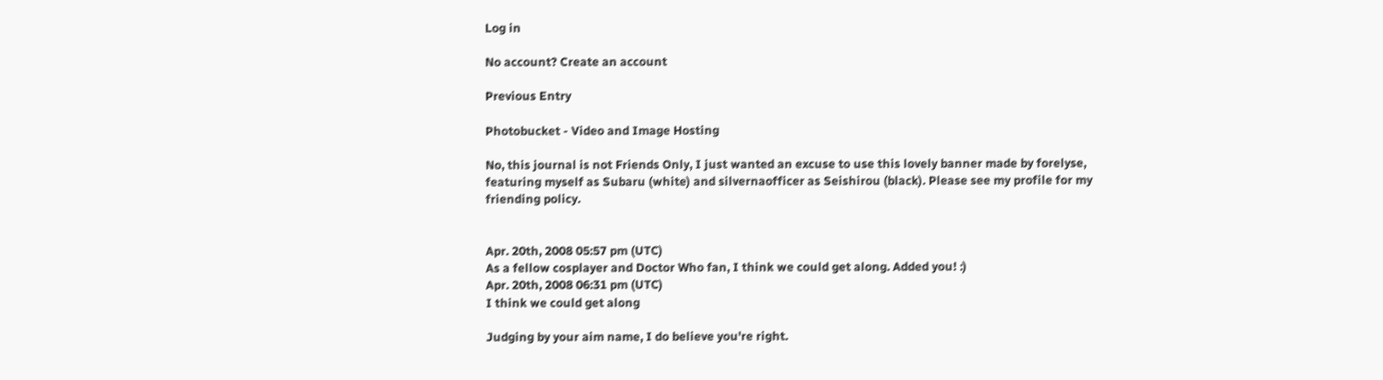Log in

No account? Create an account

Previous Entry

Photobucket - Video and Image Hosting

No, this journal is not Friends Only, I just wanted an excuse to use this lovely banner made by forelyse, featuring myself as Subaru (white) and silvernaofficer as Seishirou (black). Please see my profile for my friending policy.


Apr. 20th, 2008 05:57 pm (UTC)
As a fellow cosplayer and Doctor Who fan, I think we could get along. Added you! :)
Apr. 20th, 2008 06:31 pm (UTC)
I think we could get along

Judging by your aim name, I do believe you're right.